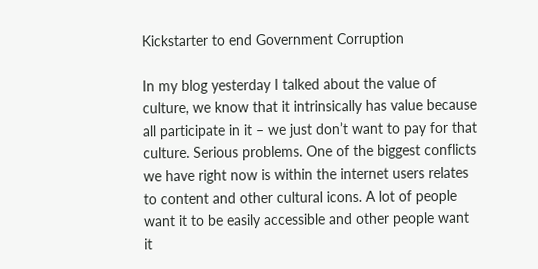Kickstarter to end Government Corruption

In my blog yesterday I talked about the value of culture, we know that it intrinsically has value because all participate in it – we just don’t want to pay for that culture. Serious problems. One of the biggest conflicts we have right now is within the internet users relates to content and other cultural icons. A lot of people want it to be easily accessible and other people want it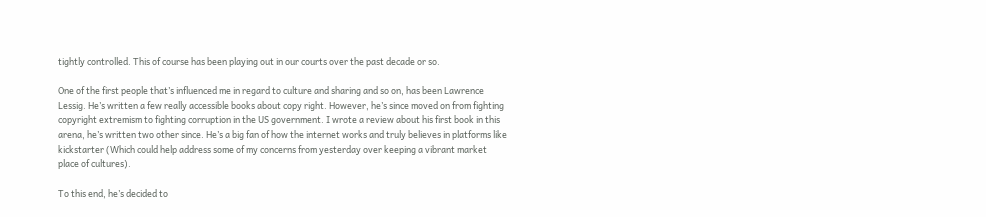tightly controlled. This of course has been playing out in our courts over the past decade or so.

One of the first people that’s influenced me in regard to culture and sharing and so on, has been Lawrence Lessig. He’s written a few really accessible books about copy right. However, he’s since moved on from fighting copyright extremism to fighting corruption in the US government. I wrote a review about his first book in this arena, he’s written two other since. He’s a big fan of how the internet works and truly believes in platforms like kickstarter (Which could help address some of my concerns from yesterday over keeping a vibrant market place of cultures).

To this end, he’s decided to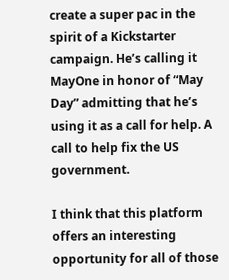create a super pac in the spirit of a Kickstarter campaign. He’s calling it MayOne in honor of “May Day” admitting that he’s using it as a call for help. A call to help fix the US government.

I think that this platform offers an interesting opportunity for all of those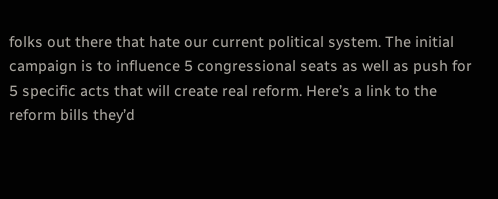folks out there that hate our current political system. The initial campaign is to influence 5 congressional seats as well as push for 5 specific acts that will create real reform. Here’s a link to the reform bills they’d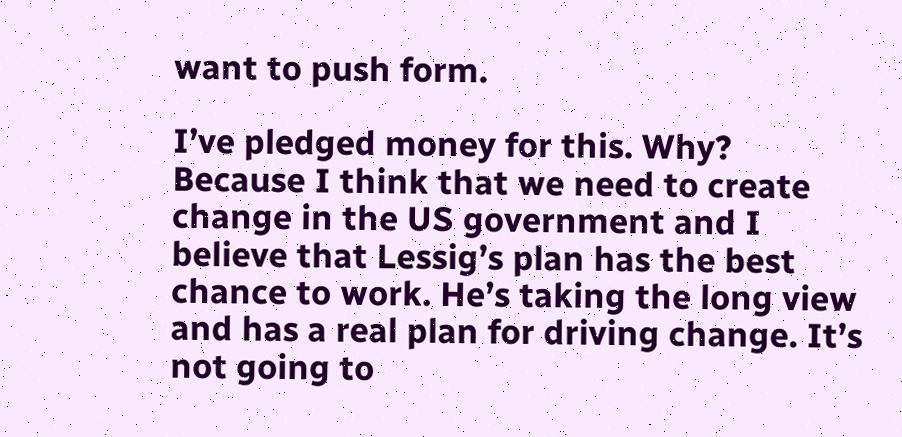want to push form.

I’ve pledged money for this. Why? Because I think that we need to create change in the US government and I believe that Lessig’s plan has the best chance to work. He’s taking the long view and has a real plan for driving change. It’s not going to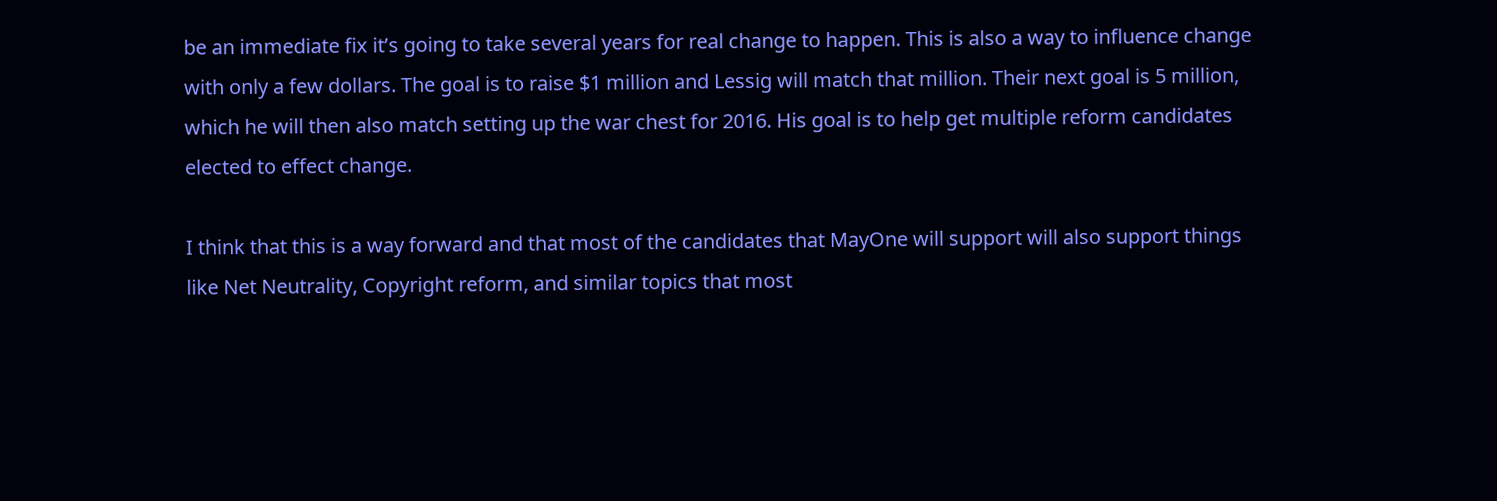be an immediate fix it’s going to take several years for real change to happen. This is also a way to influence change with only a few dollars. The goal is to raise $1 million and Lessig will match that million. Their next goal is 5 million, which he will then also match setting up the war chest for 2016. His goal is to help get multiple reform candidates elected to effect change.

I think that this is a way forward and that most of the candidates that MayOne will support will also support things like Net Neutrality, Copyright reform, and similar topics that most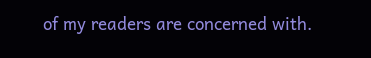of my readers are concerned with.